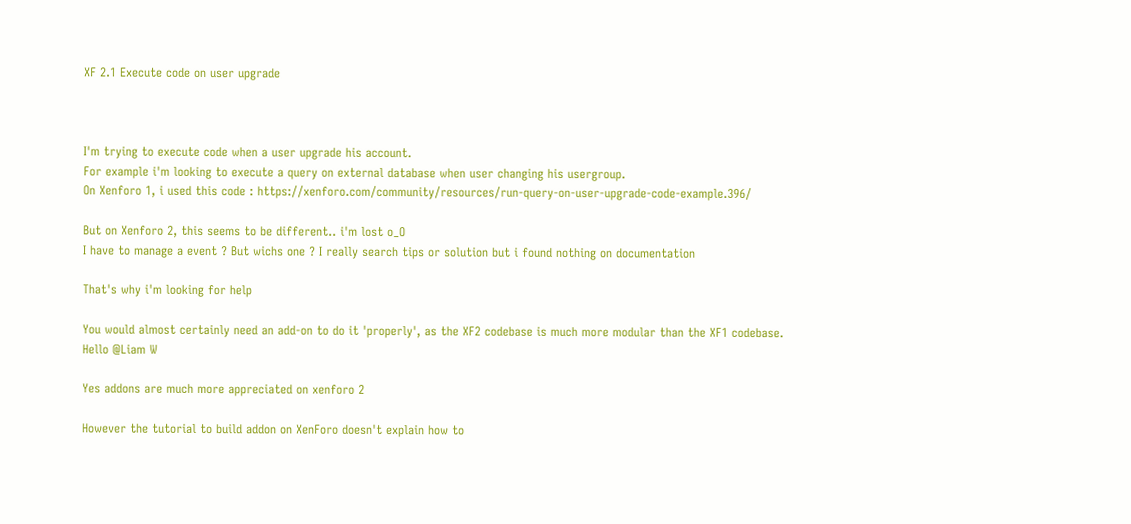XF 2.1 Execute code on user upgrade



I'm trying to execute code when a user upgrade his account.
For example i'm looking to execute a query on external database when user changing his usergroup.
On Xenforo 1, i used this code : https://xenforo.com/community/resources/run-query-on-user-upgrade-code-example.396/

But on Xenforo 2, this seems to be different.. i'm lost o_O
I have to manage a event ? But wichs one ? I really search tips or solution but i found nothing on documentation

That's why i'm looking for help

You would almost certainly need an add-on to do it 'properly', as the XF2 codebase is much more modular than the XF1 codebase.
Hello @Liam W

Yes addons are much more appreciated on xenforo 2

However the tutorial to build addon on XenForo doesn't explain how to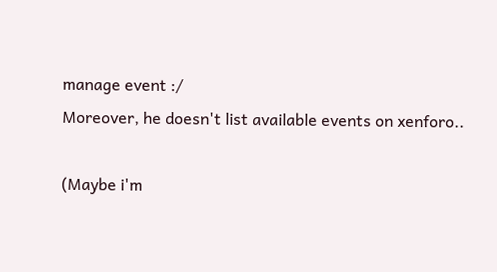manage event :/
Moreover, he doesn't list available events on xenforo..

(Maybe i'm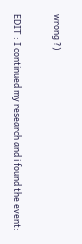wrong ?)

EDIT : I continued my research and i found the event: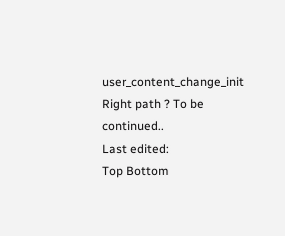user_content_change_init
Right path ? To be continued..
Last edited:
Top Bottom